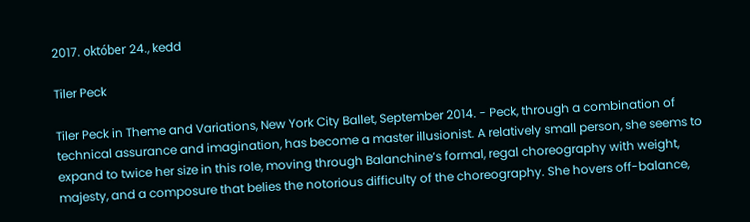2017. október 24., kedd

Tiler Peck

Tiler Peck in Theme and Variations, New York City Ballet, September 2014. - Peck, through a combination of technical assurance and imagination, has become a master illusionist. A relatively small person, she seems to expand to twice her size in this role, moving through Balanchine’s formal, regal choreography with weight, majesty, and a composure that belies the notorious difficulty of the choreography. She hovers off-balance,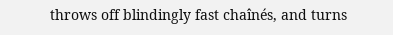throws off blindingly fast chaînés, and turns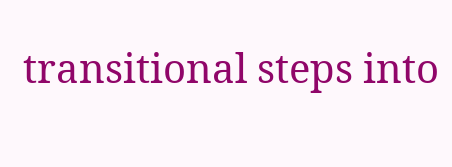transitional steps into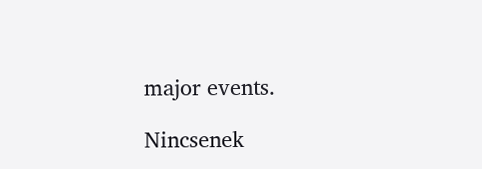major events.

Nincsenek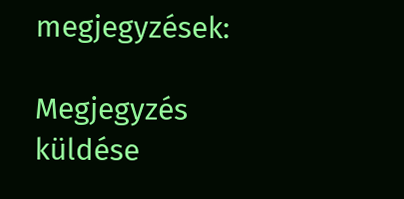megjegyzések:

Megjegyzés küldése